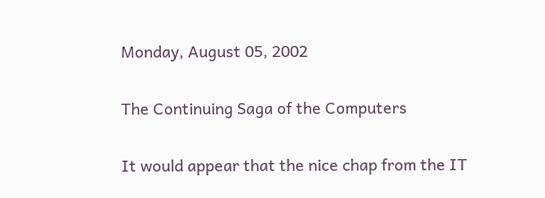Monday, August 05, 2002

The Continuing Saga of the Computers

It would appear that the nice chap from the IT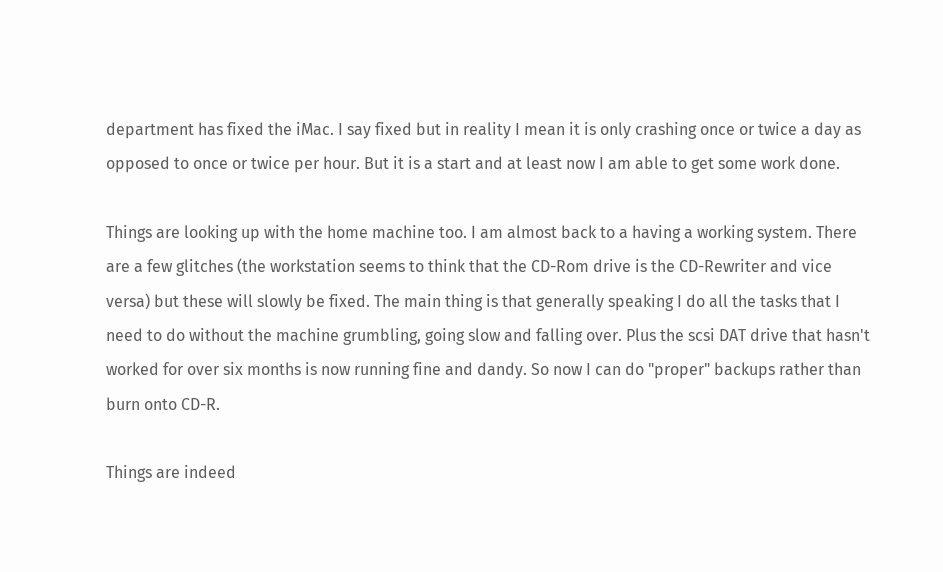department has fixed the iMac. I say fixed but in reality I mean it is only crashing once or twice a day as opposed to once or twice per hour. But it is a start and at least now I am able to get some work done.

Things are looking up with the home machine too. I am almost back to a having a working system. There are a few glitches (the workstation seems to think that the CD-Rom drive is the CD-Rewriter and vice versa) but these will slowly be fixed. The main thing is that generally speaking I do all the tasks that I need to do without the machine grumbling, going slow and falling over. Plus the scsi DAT drive that hasn't worked for over six months is now running fine and dandy. So now I can do "proper" backups rather than burn onto CD-R.

Things are indeed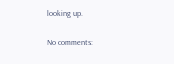looking up.

No comments: